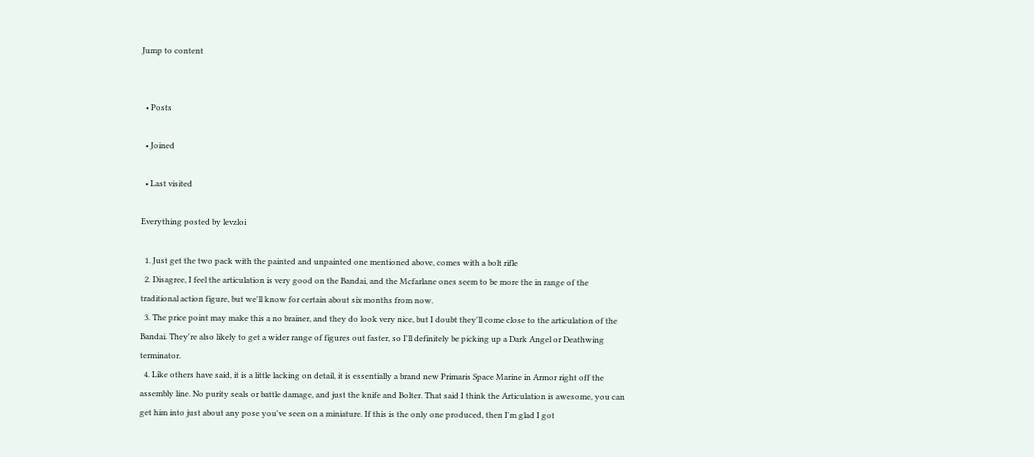Jump to content


  • Posts

  • Joined

  • Last visited

Everything posted by levzloi

  1. Just get the two pack with the painted and unpainted one mentioned above, comes with a bolt rifle
  2. Disagree, I feel the articulation is very good on the Bandai, and the Mcfarlane ones seem to be more the in range of the traditional action figure, but we'll know for certain about six months from now.
  3. The price point may make this a no brainer, and they do look very nice, but I doubt they'll come close to the articulation of the Bandai. They're also likely to get a wider range of figures out faster, so I'll definitely be picking up a Dark Angel or Deathwing terminator.
  4. Like others have said, it is a little lacking on detail, it is essentially a brand new Primaris Space Marine in Armor right off the assembly line. No purity seals or battle damage, and just the knife and Bolter. That said I think the Articulation is awesome, you can get him into just about any pose you've seen on a miniature. If this is the only one produced, then I'm glad I got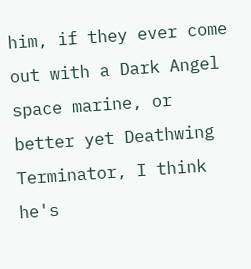him, if they ever come out with a Dark Angel space marine, or better yet Deathwing Terminator, I think he's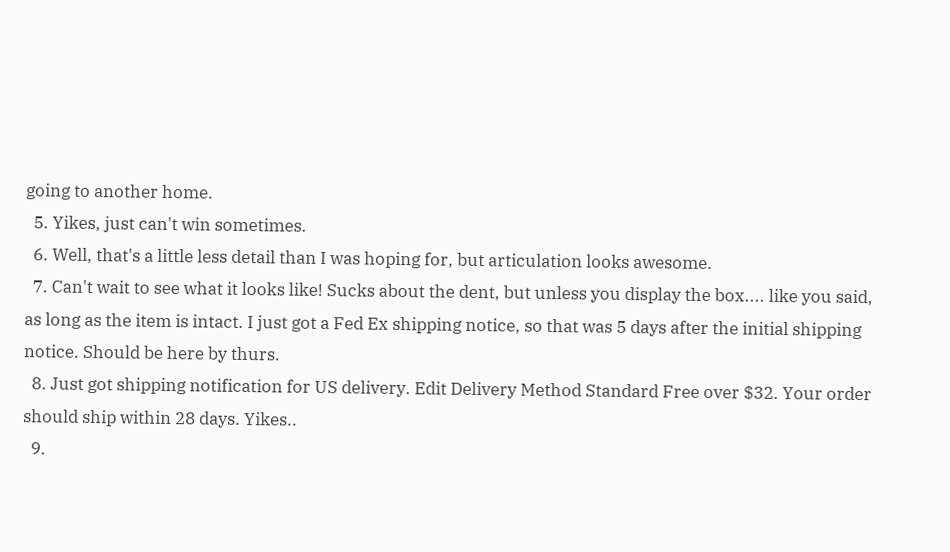going to another home.
  5. Yikes, just can't win sometimes.
  6. Well, that's a little less detail than I was hoping for, but articulation looks awesome.
  7. Can't wait to see what it looks like! Sucks about the dent, but unless you display the box.... like you said, as long as the item is intact. I just got a Fed Ex shipping notice, so that was 5 days after the initial shipping notice. Should be here by thurs.
  8. Just got shipping notification for US delivery. Edit Delivery Method Standard Free over $32. Your order should ship within 28 days. Yikes..
  9.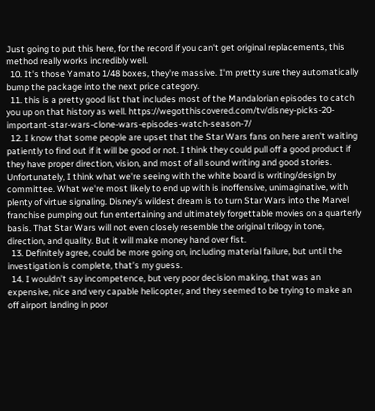Just going to put this here, for the record if you can't get original replacements, this method really works incredibly well.
  10. It's those Yamato 1/48 boxes, they're massive. I'm pretty sure they automatically bump the package into the next price category.
  11. this is a pretty good list that includes most of the Mandalorian episodes to catch you up on that history as well. https://wegotthiscovered.com/tv/disney-picks-20-important-star-wars-clone-wars-episodes-watch-season-7/
  12. I know that some people are upset that the Star Wars fans on here aren't waiting patiently to find out if it will be good or not. I think they could pull off a good product if they have proper direction, vision, and most of all sound writing and good stories. Unfortunately, I think what we're seeing with the white board is writing/design by committee. What we're most likely to end up with is inoffensive, unimaginative, with plenty of virtue signaling. Disney's wildest dream is to turn Star Wars into the Marvel franchise pumping out fun entertaining and ultimately forgettable movies on a quarterly basis. That Star Wars will not even closely resemble the original trilogy in tone, direction, and quality. But it will make money hand over fist.
  13. Definitely agree, could be more going on, including material failure, but until the investigation is complete, that’s my guess.
  14. I wouldn’t say incompetence, but very poor decision making, that was an expensive, nice and very capable helicopter, and they seemed to be trying to make an off airport landing in poor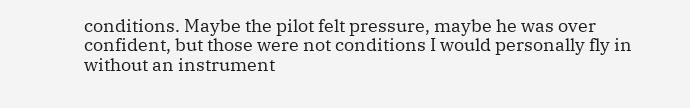conditions. Maybe the pilot felt pressure, maybe he was over confident, but those were not conditions I would personally fly in without an instrument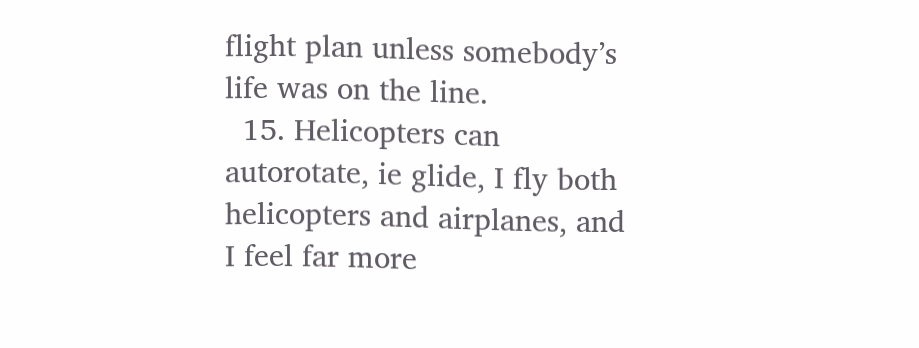flight plan unless somebody’s life was on the line.
  15. Helicopters can autorotate, ie glide, I fly both helicopters and airplanes, and I feel far more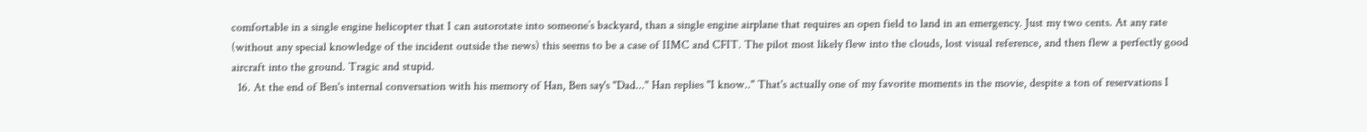comfortable in a single engine helicopter that I can autorotate into someone’s backyard, than a single engine airplane that requires an open field to land in an emergency. Just my two cents. At any rate (without any special knowledge of the incident outside the news) this seems to be a case of IIMC and CFIT. The pilot most likely flew into the clouds, lost visual reference, and then flew a perfectly good aircraft into the ground. Tragic and stupid.
  16. At the end of Ben's internal conversation with his memory of Han, Ben say's "Dad..." Han replies "I know.." That's actually one of my favorite moments in the movie, despite a ton of reservations I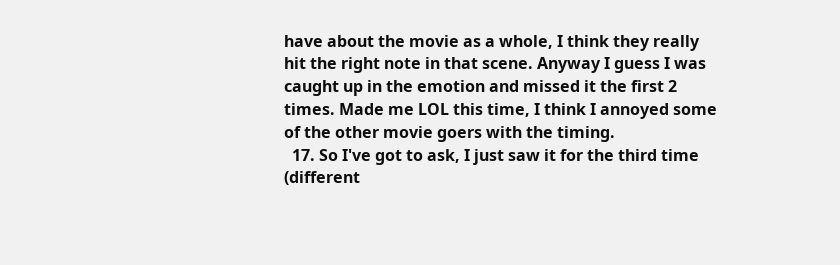have about the movie as a whole, I think they really hit the right note in that scene. Anyway I guess I was caught up in the emotion and missed it the first 2 times. Made me LOL this time, I think I annoyed some of the other movie goers with the timing.
  17. So I've got to ask, I just saw it for the third time (different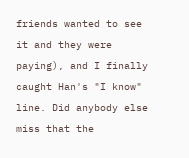friends wanted to see it and they were paying), and I finally caught Han's "I know" line. Did anybody else miss that the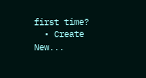first time?
  • Create New...